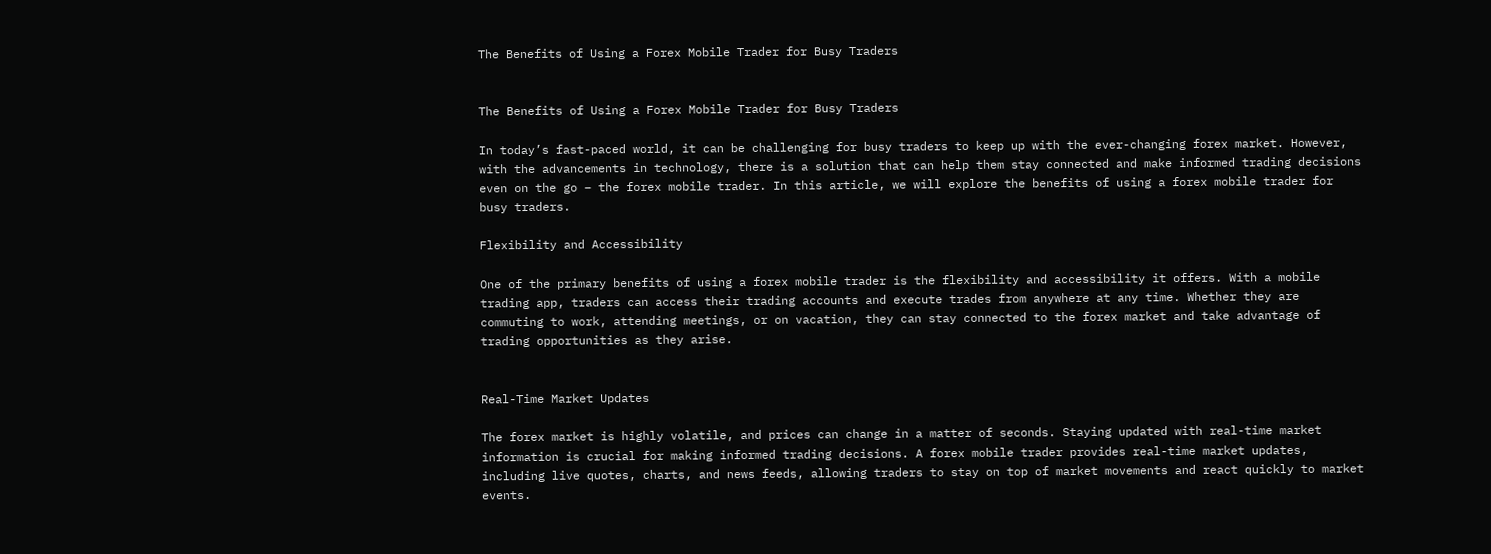The Benefits of Using a Forex Mobile Trader for Busy Traders


The Benefits of Using a Forex Mobile Trader for Busy Traders

In today’s fast-paced world, it can be challenging for busy traders to keep up with the ever-changing forex market. However, with the advancements in technology, there is a solution that can help them stay connected and make informed trading decisions even on the go – the forex mobile trader. In this article, we will explore the benefits of using a forex mobile trader for busy traders.

Flexibility and Accessibility

One of the primary benefits of using a forex mobile trader is the flexibility and accessibility it offers. With a mobile trading app, traders can access their trading accounts and execute trades from anywhere at any time. Whether they are commuting to work, attending meetings, or on vacation, they can stay connected to the forex market and take advantage of trading opportunities as they arise.


Real-Time Market Updates

The forex market is highly volatile, and prices can change in a matter of seconds. Staying updated with real-time market information is crucial for making informed trading decisions. A forex mobile trader provides real-time market updates, including live quotes, charts, and news feeds, allowing traders to stay on top of market movements and react quickly to market events.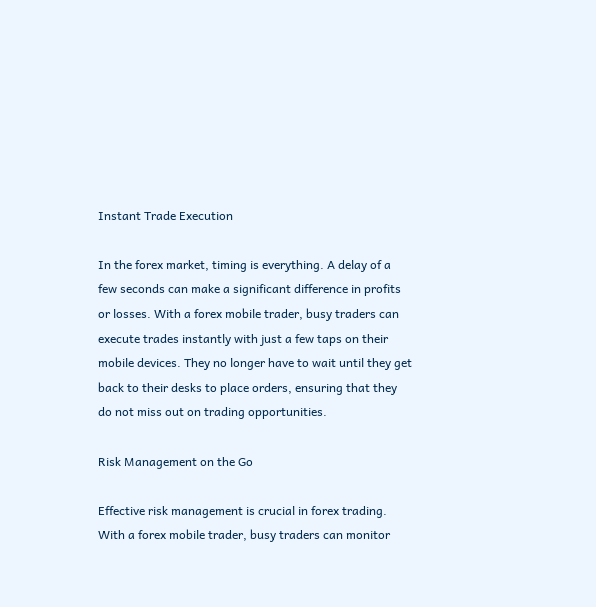Instant Trade Execution

In the forex market, timing is everything. A delay of a few seconds can make a significant difference in profits or losses. With a forex mobile trader, busy traders can execute trades instantly with just a few taps on their mobile devices. They no longer have to wait until they get back to their desks to place orders, ensuring that they do not miss out on trading opportunities.

Risk Management on the Go

Effective risk management is crucial in forex trading. With a forex mobile trader, busy traders can monitor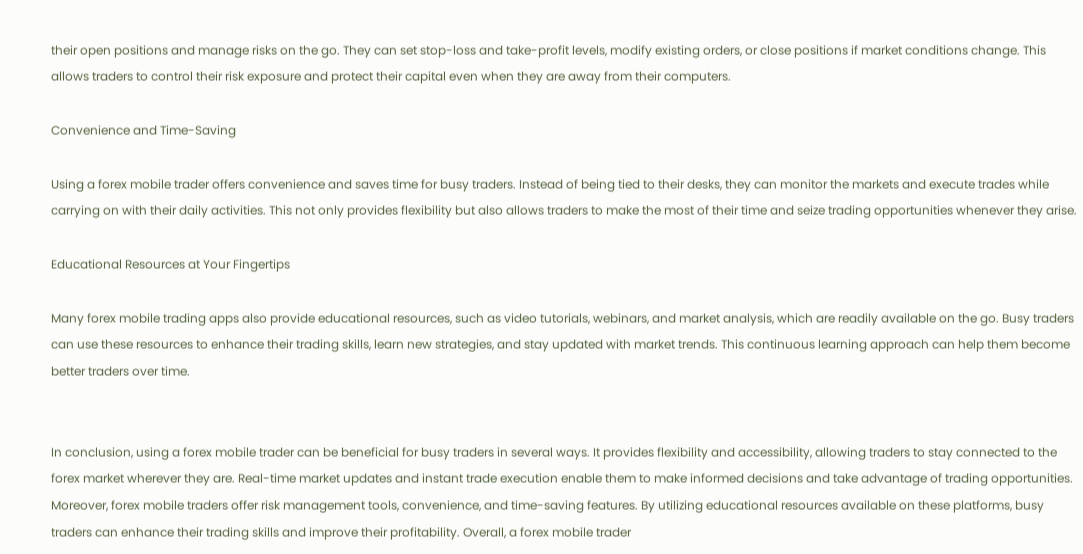their open positions and manage risks on the go. They can set stop-loss and take-profit levels, modify existing orders, or close positions if market conditions change. This allows traders to control their risk exposure and protect their capital even when they are away from their computers.

Convenience and Time-Saving

Using a forex mobile trader offers convenience and saves time for busy traders. Instead of being tied to their desks, they can monitor the markets and execute trades while carrying on with their daily activities. This not only provides flexibility but also allows traders to make the most of their time and seize trading opportunities whenever they arise.

Educational Resources at Your Fingertips

Many forex mobile trading apps also provide educational resources, such as video tutorials, webinars, and market analysis, which are readily available on the go. Busy traders can use these resources to enhance their trading skills, learn new strategies, and stay updated with market trends. This continuous learning approach can help them become better traders over time.


In conclusion, using a forex mobile trader can be beneficial for busy traders in several ways. It provides flexibility and accessibility, allowing traders to stay connected to the forex market wherever they are. Real-time market updates and instant trade execution enable them to make informed decisions and take advantage of trading opportunities. Moreover, forex mobile traders offer risk management tools, convenience, and time-saving features. By utilizing educational resources available on these platforms, busy traders can enhance their trading skills and improve their profitability. Overall, a forex mobile trader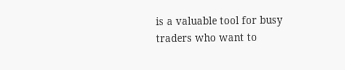is a valuable tool for busy traders who want to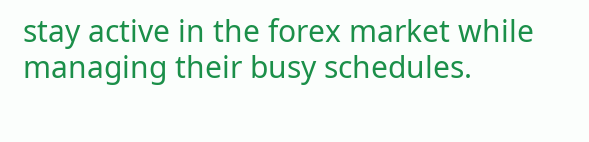stay active in the forex market while managing their busy schedules.